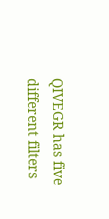QIVEGR has five different filters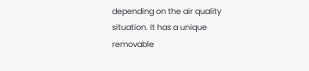depending on the air quality situation. It has a unique removable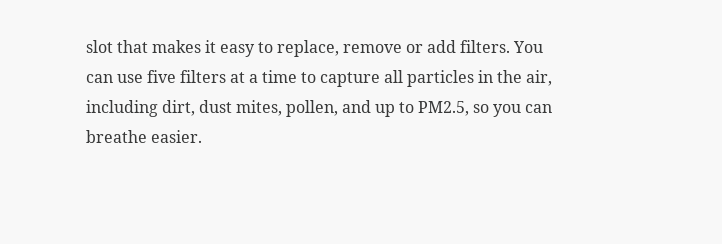slot that makes it easy to replace, remove or add filters. You can use five filters at a time to capture all particles in the air, including dirt, dust mites, pollen, and up to PM2.5, so you can breathe easier.